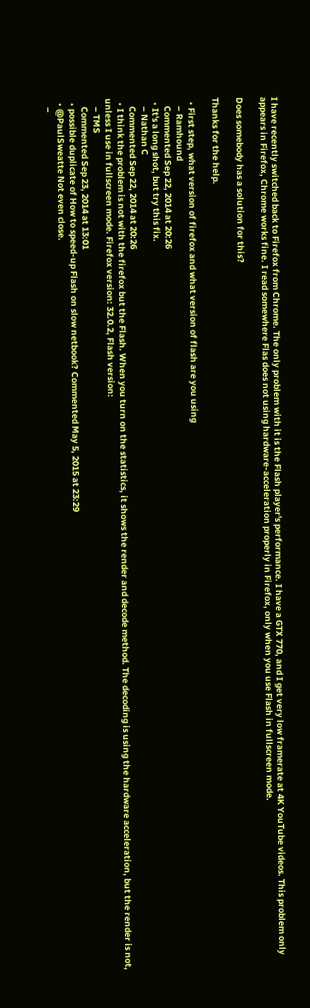I have recently switched back to Firefox from Chrome. The only problem with it is the Flash player's performance. I have a GTX 770, and I get very low framerate at 4K YouTube videos. This problem only appears in Firefox, Chrome works fine. I read somewhere Flas does not using hardware-acceleration properly in Firefox, only when you use Flash in fullscreen mode.

Does somebody has a solution for this?

Thanks for the help.

  • First step, what version of firefox and what version of flash are you using
    – Ramhound
    Commented Sep 22, 2014 at 20:26
  • It's a long shot, but try this fix.
    – Nathan C
    Commented Sep 22, 2014 at 20:26
  • I think the problem is not with the firefox but the Flash. When you turn on the statistics, it shows the render and decode method. The decoding is using the hardware acceleration, but the render is not, unless I use in fullscreen mode. Firefox version: 32.0.2, Flash version:
    – TMS
    Commented Sep 23, 2014 at 13:01
  • possible duplicate of How to speed-up Flash on slow netbook? Commented May 5, 2015 at 23:29
  • @PaulSweatte Not even close.
    –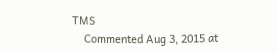TMS
    Commented Aug 3, 2015 at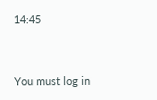14:45


You must log in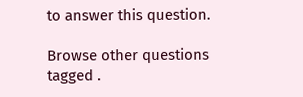to answer this question.

Browse other questions tagged .